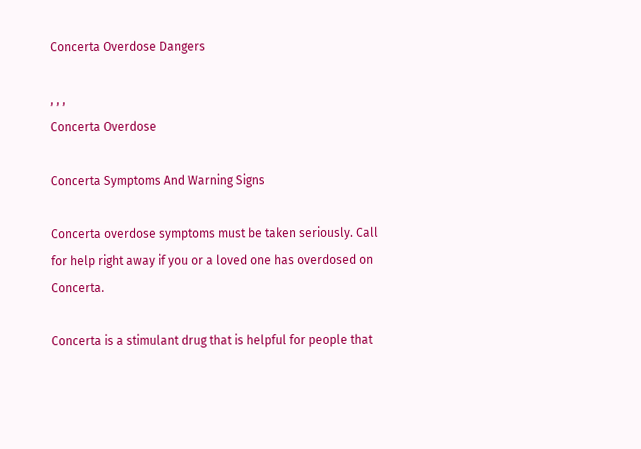Concerta Overdose Dangers

, , ,
Concerta Overdose

Concerta Symptoms And Warning Signs

Concerta overdose symptoms must be taken seriously. Call for help right away if you or a loved one has overdosed on Concerta.

Concerta is a stimulant drug that is helpful for people that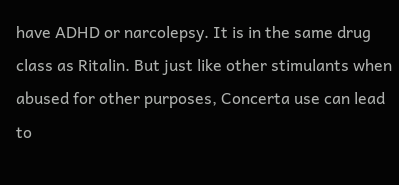have ADHD or narcolepsy. It is in the same drug class as Ritalin. But just like other stimulants when abused for other purposes, Concerta use can lead to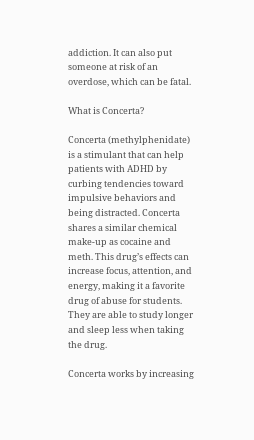addiction. It can also put someone at risk of an overdose, which can be fatal.

What is Concerta?

Concerta (methylphenidate) is a stimulant that can help patients with ADHD by curbing tendencies toward impulsive behaviors and being distracted. Concerta shares a similar chemical make-up as cocaine and meth. This drug’s effects can increase focus, attention, and energy, making it a favorite drug of abuse for students. They are able to study longer and sleep less when taking the drug.

Concerta works by increasing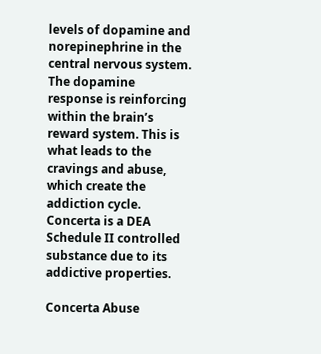levels of dopamine and norepinephrine in the central nervous system. The dopamine response is reinforcing within the brain’s reward system. This is what leads to the cravings and abuse, which create the addiction cycle. Concerta is a DEA Schedule II controlled substance due to its addictive properties.

Concerta Abuse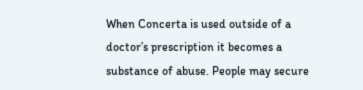When Concerta is used outside of a doctor’s prescription it becomes a substance of abuse. People may secure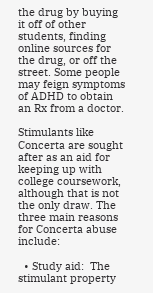the drug by buying it off of other students, finding online sources for the drug, or off the street. Some people may feign symptoms of ADHD to obtain an Rx from a doctor.

Stimulants like Concerta are sought after as an aid for keeping up with college coursework, although that is not the only draw. The three main reasons for Concerta abuse include:

  • Study aid:  The stimulant property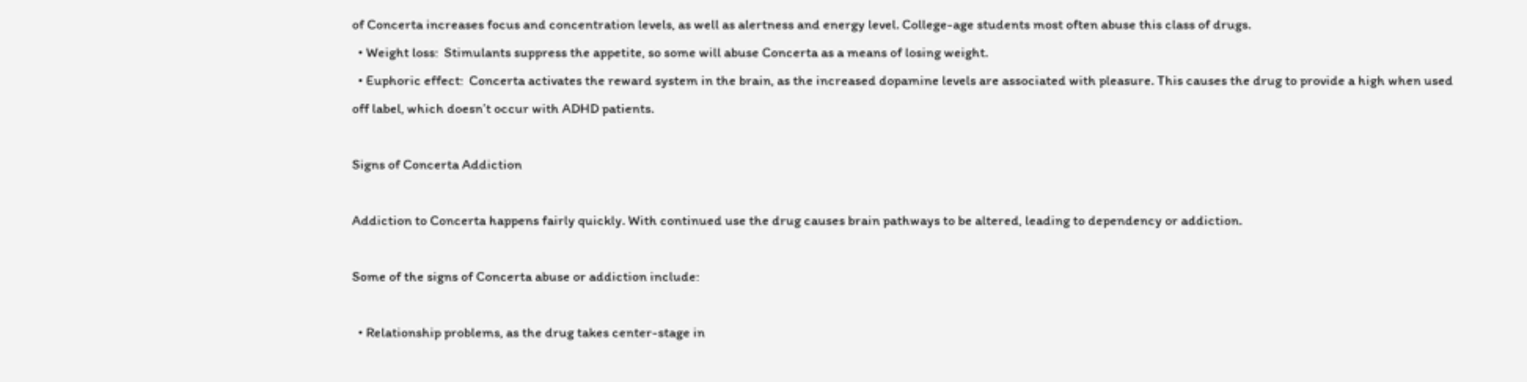of Concerta increases focus and concentration levels, as well as alertness and energy level. College-age students most often abuse this class of drugs.
  • Weight loss:  Stimulants suppress the appetite, so some will abuse Concerta as a means of losing weight.
  • Euphoric effect:  Concerta activates the reward system in the brain, as the increased dopamine levels are associated with pleasure. This causes the drug to provide a high when used off label, which doesn’t occur with ADHD patients.

Signs of Concerta Addiction

Addiction to Concerta happens fairly quickly. With continued use the drug causes brain pathways to be altered, leading to dependency or addiction.

Some of the signs of Concerta abuse or addiction include:

  • Relationship problems, as the drug takes center-stage in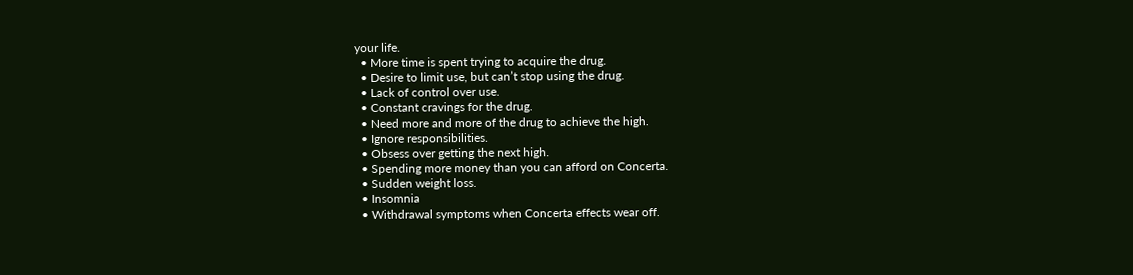your life.
  • More time is spent trying to acquire the drug.
  • Desire to limit use, but can’t stop using the drug.
  • Lack of control over use.
  • Constant cravings for the drug.
  • Need more and more of the drug to achieve the high.
  • Ignore responsibilities.
  • Obsess over getting the next high.
  • Spending more money than you can afford on Concerta.
  • Sudden weight loss.
  • Insomnia
  • Withdrawal symptoms when Concerta effects wear off.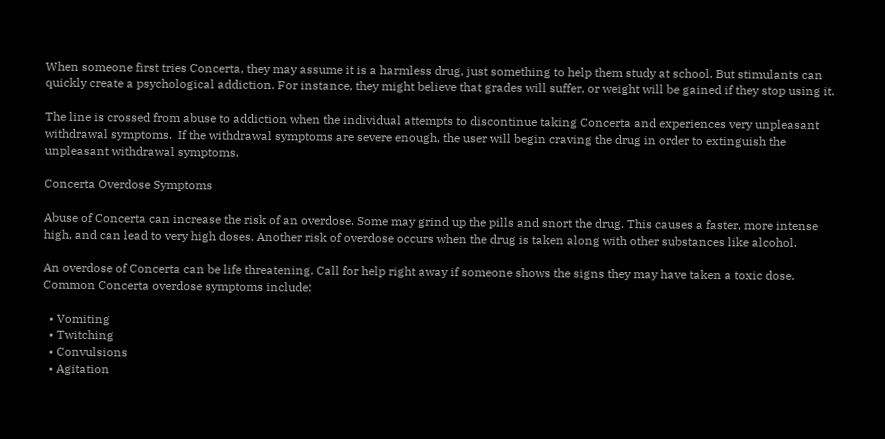When someone first tries Concerta, they may assume it is a harmless drug, just something to help them study at school. But stimulants can quickly create a psychological addiction. For instance, they might believe that grades will suffer, or weight will be gained if they stop using it.

The line is crossed from abuse to addiction when the individual attempts to discontinue taking Concerta and experiences very unpleasant withdrawal symptoms.  If the withdrawal symptoms are severe enough, the user will begin craving the drug in order to extinguish the unpleasant withdrawal symptoms.

Concerta Overdose Symptoms

Abuse of Concerta can increase the risk of an overdose. Some may grind up the pills and snort the drug. This causes a faster, more intense high, and can lead to very high doses. Another risk of overdose occurs when the drug is taken along with other substances like alcohol.

An overdose of Concerta can be life threatening. Call for help right away if someone shows the signs they may have taken a toxic dose. Common Concerta overdose symptoms include:

  • Vomiting
  • Twitching
  • Convulsions
  • Agitation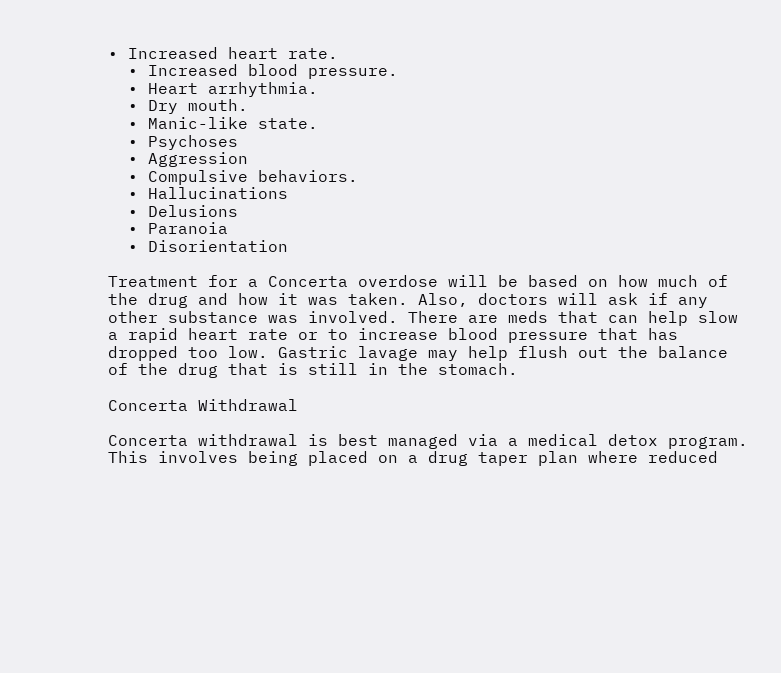• Increased heart rate.
  • Increased blood pressure.
  • Heart arrhythmia.
  • Dry mouth.
  • Manic-like state.
  • Psychoses
  • Aggression
  • Compulsive behaviors.
  • Hallucinations
  • Delusions
  • Paranoia
  • Disorientation

Treatment for a Concerta overdose will be based on how much of the drug and how it was taken. Also, doctors will ask if any other substance was involved. There are meds that can help slow a rapid heart rate or to increase blood pressure that has dropped too low. Gastric lavage may help flush out the balance of the drug that is still in the stomach.

Concerta Withdrawal

Concerta withdrawal is best managed via a medical detox program. This involves being placed on a drug taper plan where reduced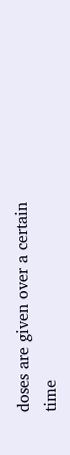doses are given over a certain time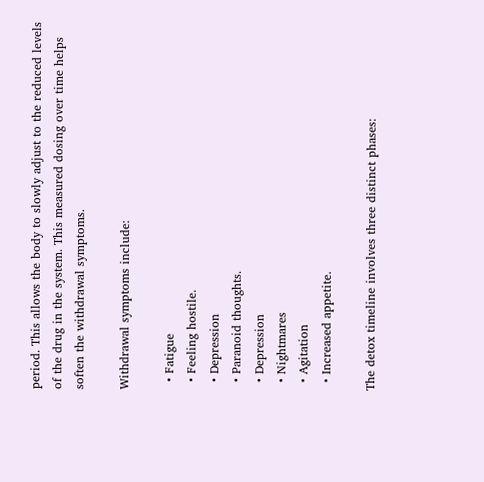period. This allows the body to slowly adjust to the reduced levels of the drug in the system. This measured dosing over time helps soften the withdrawal symptoms.

Withdrawal symptoms include:

  • Fatigue
  • Feeling hostile.
  • Depression
  • Paranoid thoughts.
  • Depression
  • Nightmares
  • Agitation
  • Increased appetite.

The detox timeline involves three distinct phases: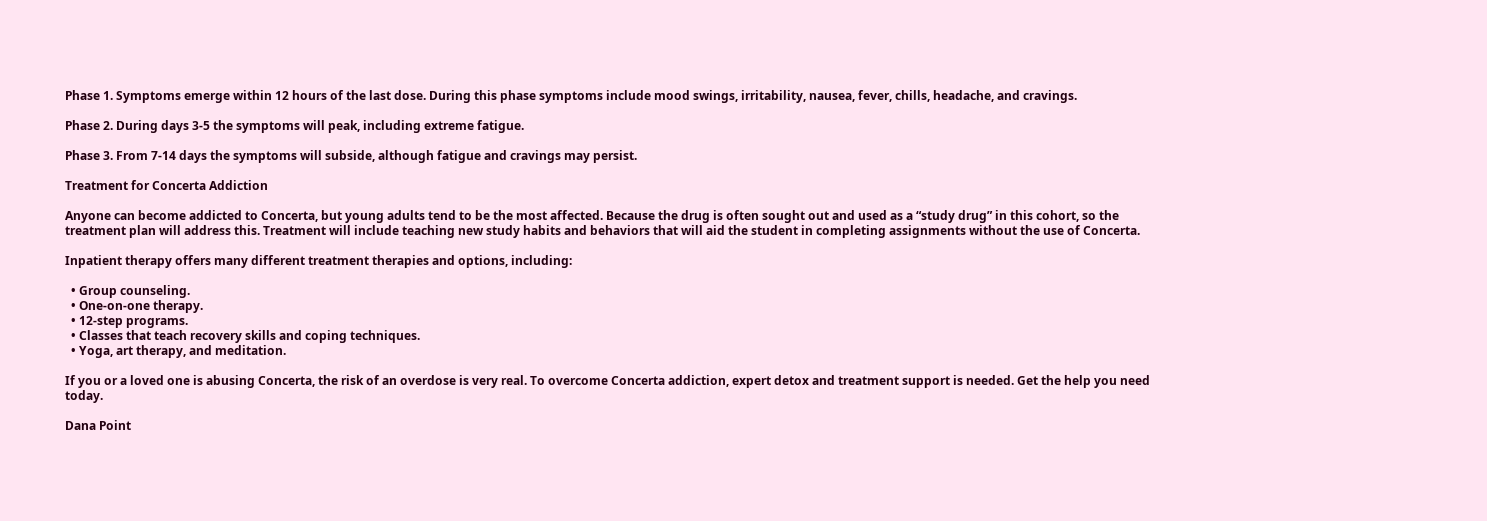Phase 1. Symptoms emerge within 12 hours of the last dose. During this phase symptoms include mood swings, irritability, nausea, fever, chills, headache, and cravings.

Phase 2. During days 3-5 the symptoms will peak, including extreme fatigue.

Phase 3. From 7-14 days the symptoms will subside, although fatigue and cravings may persist.

Treatment for Concerta Addiction

Anyone can become addicted to Concerta, but young adults tend to be the most affected. Because the drug is often sought out and used as a “study drug” in this cohort, so the treatment plan will address this. Treatment will include teaching new study habits and behaviors that will aid the student in completing assignments without the use of Concerta.

Inpatient therapy offers many different treatment therapies and options, including:

  • Group counseling.
  • One-on-one therapy.
  • 12-step programs.
  • Classes that teach recovery skills and coping techniques.
  • Yoga, art therapy, and meditation.

If you or a loved one is abusing Concerta, the risk of an overdose is very real. To overcome Concerta addiction, expert detox and treatment support is needed. Get the help you need today.

Dana Point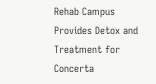Rehab Campus Provides Detox and Treatment for Concerta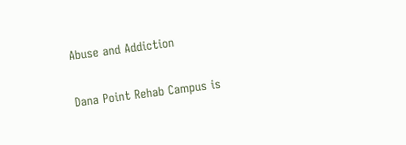Abuse and Addiction

Dana Point Rehab Campus is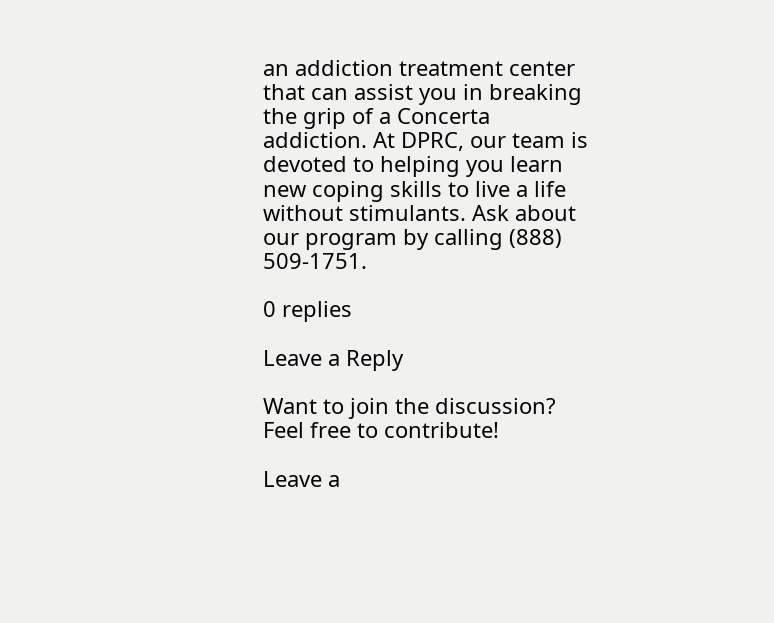an addiction treatment center that can assist you in breaking the grip of a Concerta addiction. At DPRC, our team is devoted to helping you learn new coping skills to live a life without stimulants. Ask about our program by calling (888) 509-1751.

0 replies

Leave a Reply

Want to join the discussion?
Feel free to contribute!

Leave a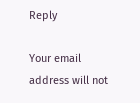Reply

Your email address will not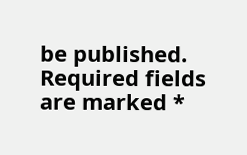be published. Required fields are marked *